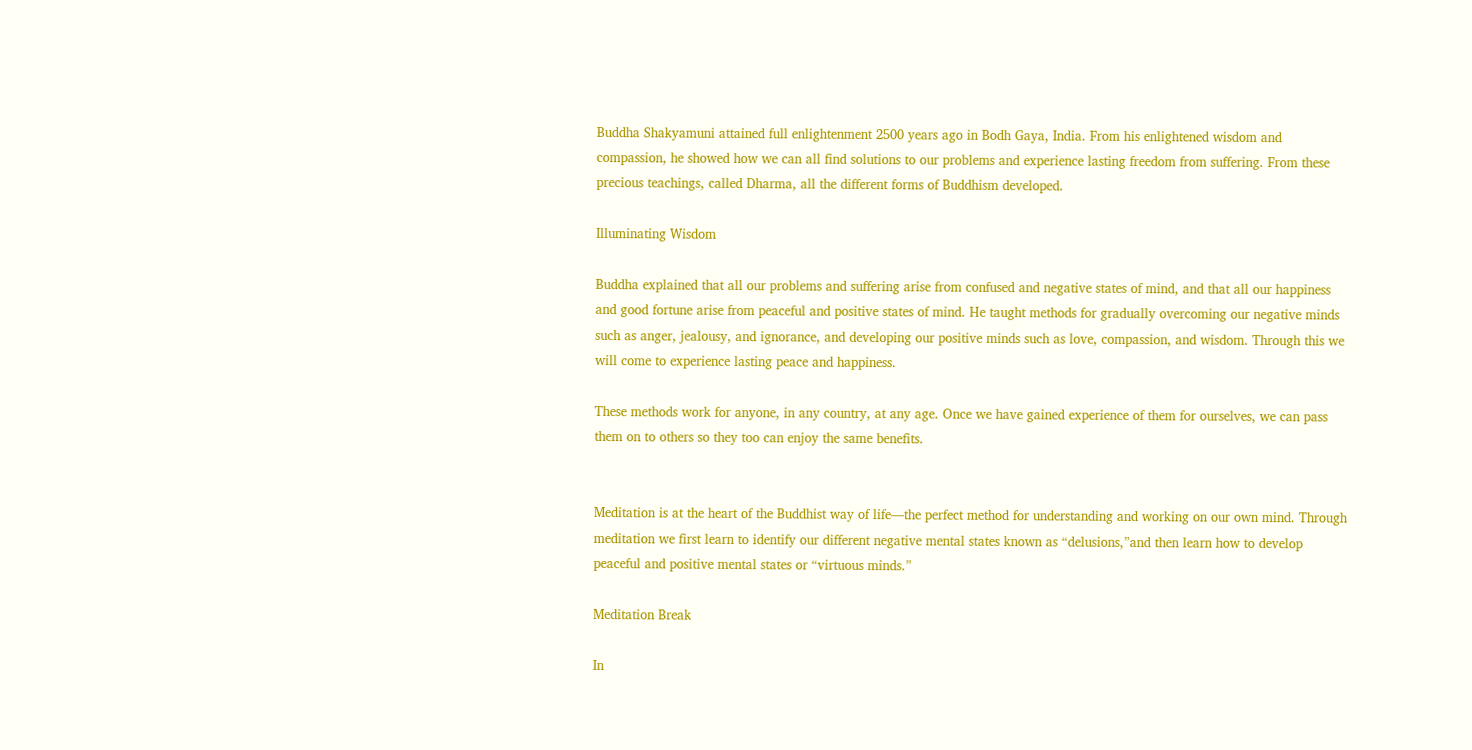Buddha Shakyamuni attained full enlightenment 2500 years ago in Bodh Gaya, India. From his enlightened wisdom and compassion, he showed how we can all find solutions to our problems and experience lasting freedom from suffering. From these precious teachings, called Dharma, all the different forms of Buddhism developed.

Illuminating Wisdom

Buddha explained that all our problems and suffering arise from confused and negative states of mind, and that all our happiness and good fortune arise from peaceful and positive states of mind. He taught methods for gradually overcoming our negative minds such as anger, jealousy, and ignorance, and developing our positive minds such as love, compassion, and wisdom. Through this we will come to experience lasting peace and happiness.

These methods work for anyone, in any country, at any age. Once we have gained experience of them for ourselves, we can pass them on to others so they too can enjoy the same benefits.


Meditation is at the heart of the Buddhist way of life—the perfect method for understanding and working on our own mind. Through meditation we first learn to identify our different negative mental states known as “delusions,”and then learn how to develop peaceful and positive mental states or “virtuous minds.”

Meditation Break

In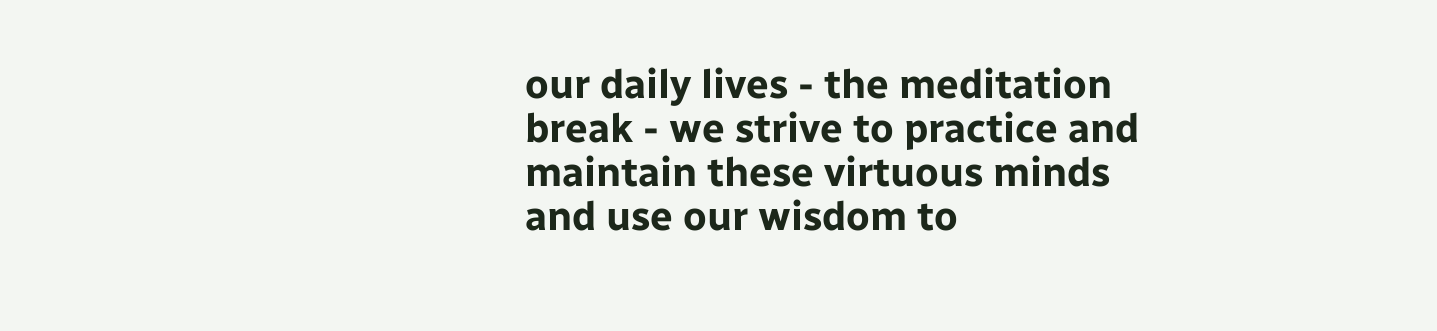our daily lives - the meditation break - we strive to practice and maintain these virtuous minds and use our wisdom to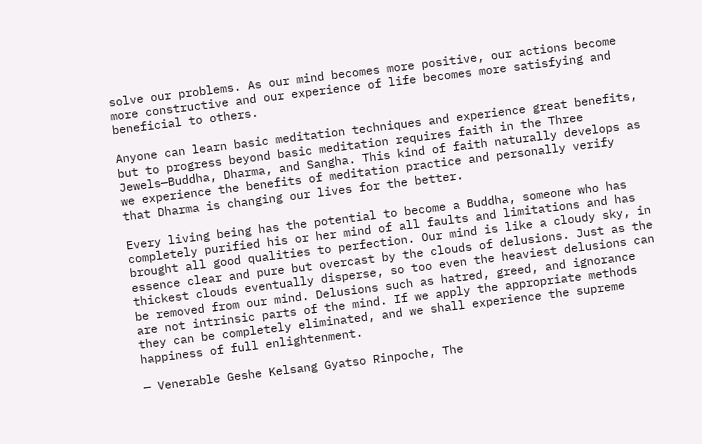solve our problems. As our mind becomes more positive, our actions become more constructive and our experience of life becomes more satisfying and beneficial to others.

Anyone can learn basic meditation techniques and experience great benefits, but to progress beyond basic meditation requires faith in the Three Jewels—Buddha, Dharma, and Sangha. This kind of faith naturally develops as we experience the benefits of meditation practice and personally verify that Dharma is changing our lives for the better.

Every living being has the potential to become a Buddha, someone who has completely purified his or her mind of all faults and limitations and has brought all good qualities to perfection. Our mind is like a cloudy sky, in essence clear and pure but overcast by the clouds of delusions. Just as the thickest clouds eventually disperse, so too even the heaviest delusions can be removed from our mind. Delusions such as hatred, greed, and ignorance are not intrinsic parts of the mind. If we apply the appropriate methods they can be completely eliminated, and we shall experience the supreme happiness of full enlightenment.

— Venerable Geshe Kelsang Gyatso Rinpoche, The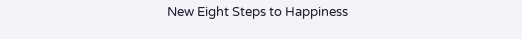New Eight Steps to Happiness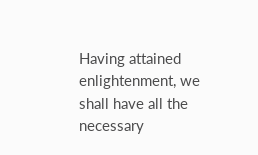Having attained enlightenment, we shall have all the necessary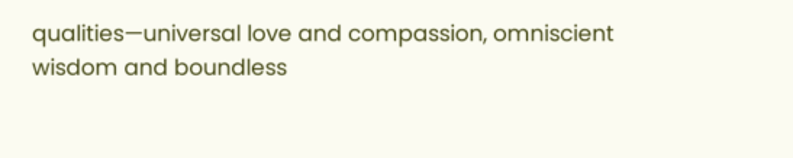qualities—universal love and compassion, omniscient wisdom and boundless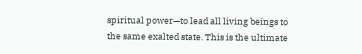spiritual power—to lead all living beings to the same exalted state. This is the ultimate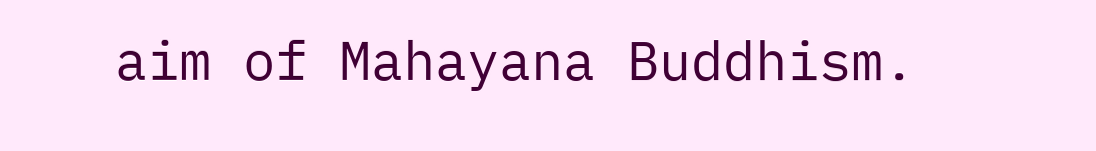aim of Mahayana Buddhism.